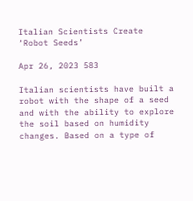Italian Scientists Create ‘Robot Seeds’

Apr 26, 2023 583

Italian scientists have built a robot with the shape of a seed and with the ability to explore the soil based on humidity changes. Based on a type of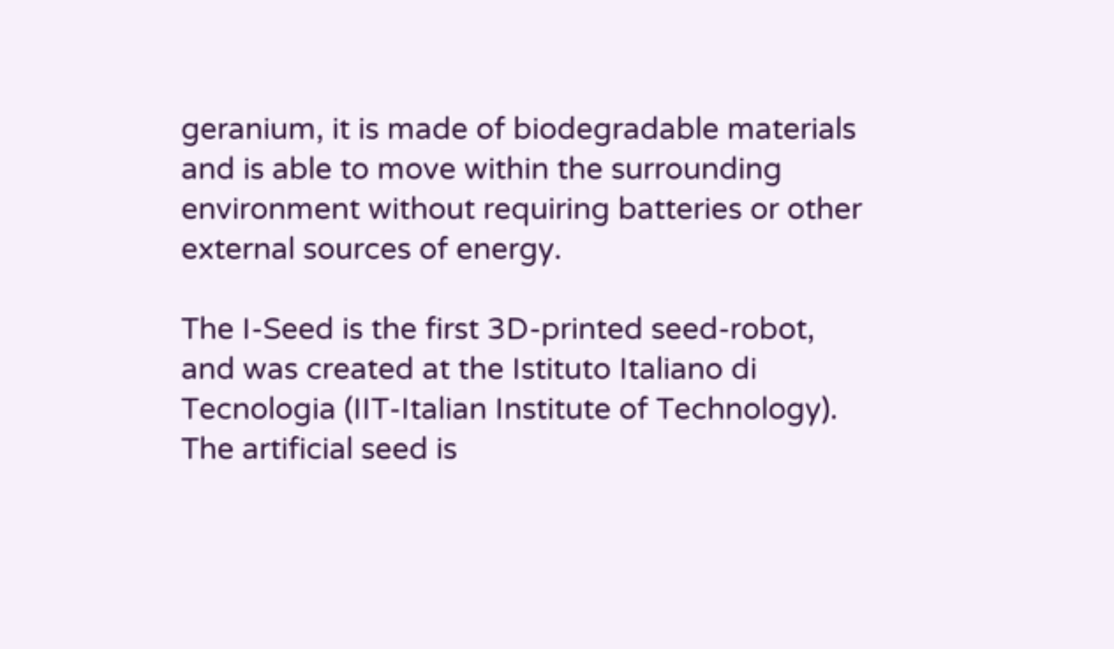geranium, it is made of biodegradable materials and is able to move within the surrounding environment without requiring batteries or other external sources of energy.

The I-Seed is the first 3D-printed seed-robot, and was created at the Istituto Italiano di Tecnologia (IIT-Italian Institute of Technology). The artificial seed is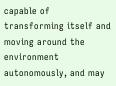capable of transforming itself and moving around the environment autonomously, and may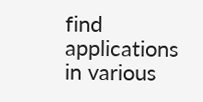find applications in various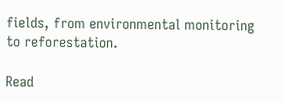fields, from environmental monitoring to reforestation.

Read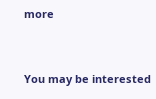more


You may be interested